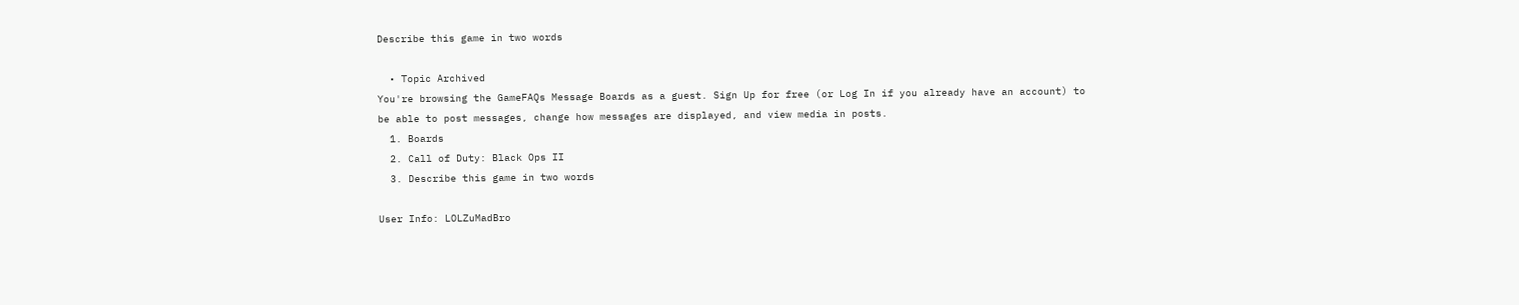Describe this game in two words

  • Topic Archived
You're browsing the GameFAQs Message Boards as a guest. Sign Up for free (or Log In if you already have an account) to be able to post messages, change how messages are displayed, and view media in posts.
  1. Boards
  2. Call of Duty: Black Ops II
  3. Describe this game in two words

User Info: LOLZuMadBro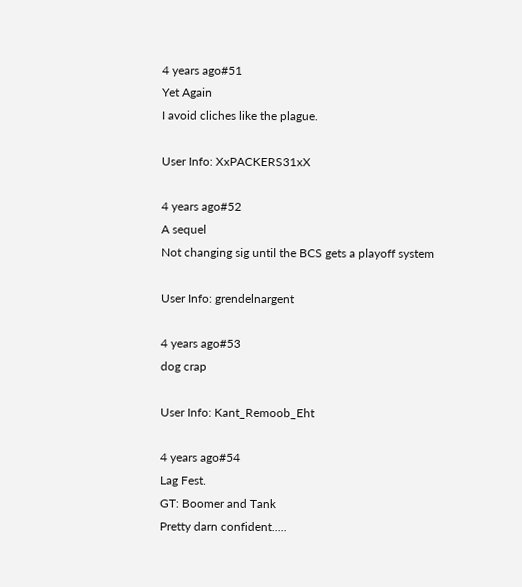4 years ago#51
Yet Again
I avoid cliches like the plague.

User Info: XxPACKERS31xX

4 years ago#52
A sequel
Not changing sig until the BCS gets a playoff system

User Info: grendelnargent

4 years ago#53
dog crap

User Info: Kant_Remoob_Eht

4 years ago#54
Lag Fest.
GT: Boomer and Tank
Pretty darn confident.....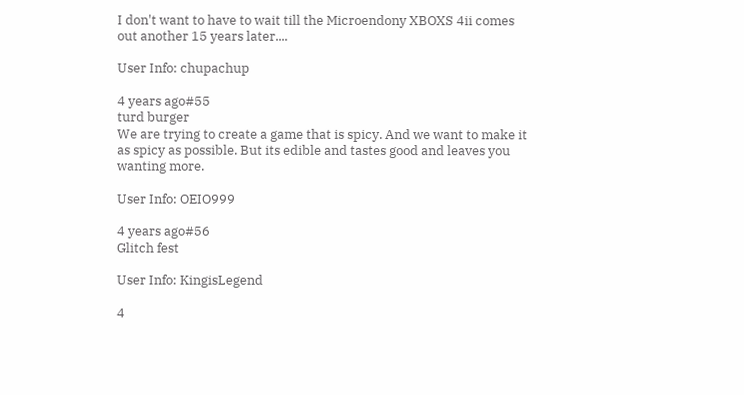I don't want to have to wait till the Microendony XBOXS 4ii comes out another 15 years later....

User Info: chupachup

4 years ago#55
turd burger
We are trying to create a game that is spicy. And we want to make it as spicy as possible. But its edible and tastes good and leaves you wanting more.

User Info: OEIO999

4 years ago#56
Glitch fest

User Info: KingisLegend

4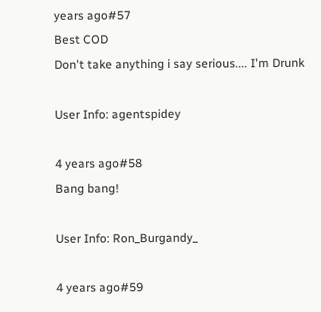years ago#57
Best COD
Don't take anything i say serious.... I'm Drunk

User Info: agentspidey

4 years ago#58
Bang bang!

User Info: Ron_Burgandy_

4 years ago#59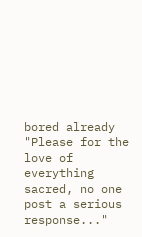bored already
"Please for the love of everything sacred, no one post a serious response..."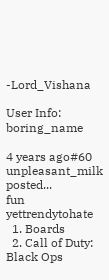-Lord_Vishana

User Info: boring_name

4 years ago#60
unpleasant_milk posted...
fun yettrendytohate
  1. Boards
  2. Call of Duty: Black Ops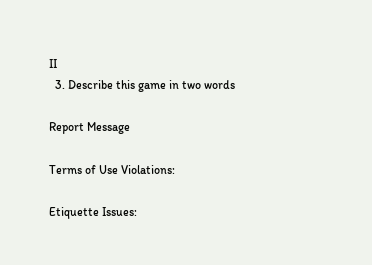II
  3. Describe this game in two words

Report Message

Terms of Use Violations:

Etiquette Issues: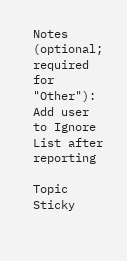Notes (optional; required for "Other"):
Add user to Ignore List after reporting

Topic Sticky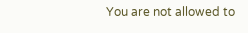You are not allowed to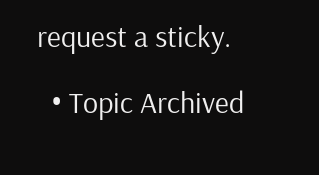request a sticky.

  • Topic Archived